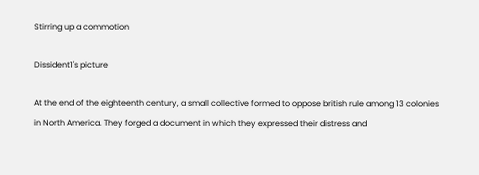Stirring up a commotion

Dissident1's picture

At the end of the eighteenth century, a small collective formed to oppose british rule among 13 colonies in North America. They forged a document in which they expressed their distress and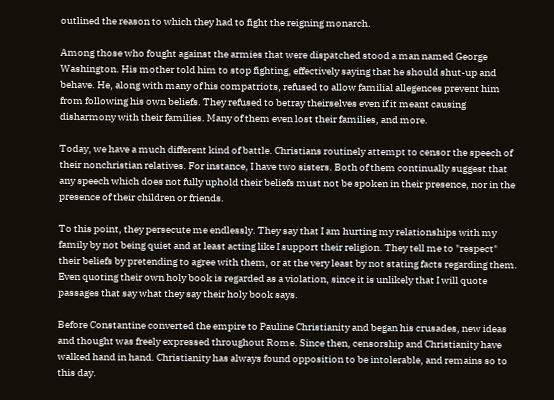outlined the reason to which they had to fight the reigning monarch.

Among those who fought against the armies that were dispatched stood a man named George Washington. His mother told him to stop fighting, effectively saying that he should shut-up and behave. He, along with many of his compatriots, refused to allow familial allegences prevent him from following his own beliefs. They refused to betray theirselves even if it meant causing disharmony with their families. Many of them even lost their families, and more.

Today, we have a much different kind of battle. Christians routinely attempt to censor the speech of their nonchristian relatives. For instance, I have two sisters. Both of them continually suggest that any speech which does not fully uphold their beliefs must not be spoken in their presence, nor in the presence of their children or friends.

To this point, they persecute me endlessly. They say that I am hurting my relationships with my family by not being quiet and at least acting like I support their religion. They tell me to "respect" their beliefs by pretending to agree with them, or at the very least by not stating facts regarding them. Even quoting their own holy book is regarded as a violation, since it is unlikely that I will quote passages that say what they say their holy book says.

Before Constantine converted the empire to Pauline Christianity and began his crusades, new ideas and thought was freely expressed throughout Rome. Since then, censorship and Christianity have walked hand in hand. Christianity has always found opposition to be intolerable, and remains so to this day.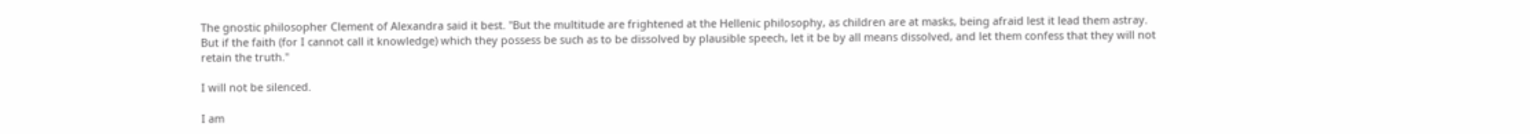The gnostic philosopher Clement of Alexandra said it best. "But the multitude are frightened at the Hellenic philosophy, as children are at masks, being afraid lest it lead them astray. But if the faith (for I cannot call it knowledge) which they possess be such as to be dissolved by plausible speech, let it be by all means dissolved, and let them confess that they will not retain the truth."

I will not be silenced.

I am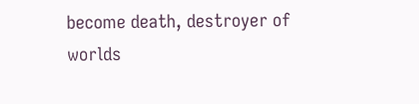become death, destroyer of worlds